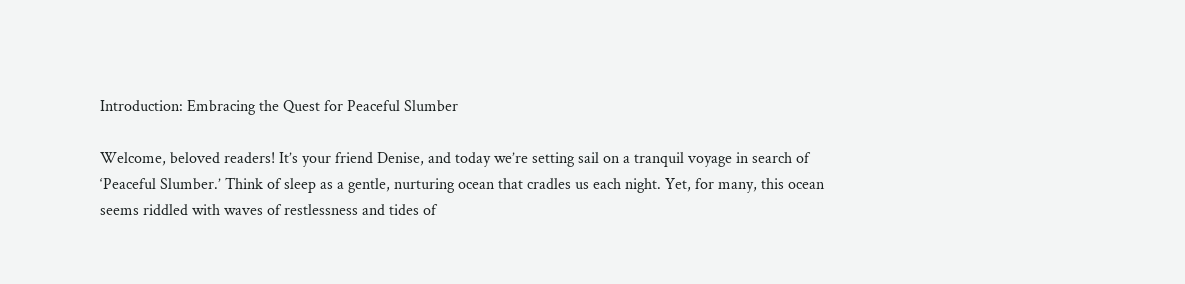Introduction: Embracing the Quest for Peaceful Slumber

Welcome, beloved readers! It’s your friend Denise, and today we’re setting sail on a tranquil voyage in search of ‘Peaceful Slumber.’ Think of sleep as a gentle, nurturing ocean that cradles us each night. Yet, for many, this ocean seems riddled with waves of restlessness and tides of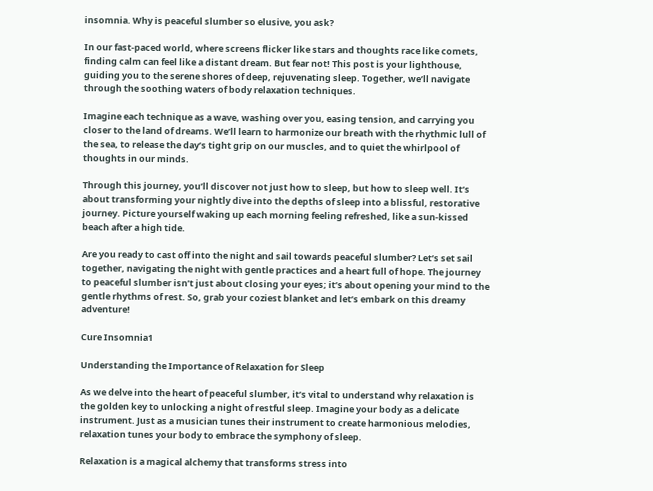insomnia. Why is peaceful slumber so elusive, you ask?

In our fast-paced world, where screens flicker like stars and thoughts race like comets, finding calm can feel like a distant dream. But fear not! This post is your lighthouse, guiding you to the serene shores of deep, rejuvenating sleep. Together, we’ll navigate through the soothing waters of body relaxation techniques.

Imagine each technique as a wave, washing over you, easing tension, and carrying you closer to the land of dreams. We’ll learn to harmonize our breath with the rhythmic lull of the sea, to release the day’s tight grip on our muscles, and to quiet the whirlpool of thoughts in our minds.

Through this journey, you’ll discover not just how to sleep, but how to sleep well. It’s about transforming your nightly dive into the depths of sleep into a blissful, restorative journey. Picture yourself waking up each morning feeling refreshed, like a sun-kissed beach after a high tide.

Are you ready to cast off into the night and sail towards peaceful slumber? Let’s set sail together, navigating the night with gentle practices and a heart full of hope. The journey to peaceful slumber isn’t just about closing your eyes; it’s about opening your mind to the gentle rhythms of rest. So, grab your coziest blanket and let’s embark on this dreamy adventure!

Cure Insomnia1

Understanding the Importance of Relaxation for Sleep

As we delve into the heart of peaceful slumber, it’s vital to understand why relaxation is the golden key to unlocking a night of restful sleep. Imagine your body as a delicate instrument. Just as a musician tunes their instrument to create harmonious melodies, relaxation tunes your body to embrace the symphony of sleep.

Relaxation is a magical alchemy that transforms stress into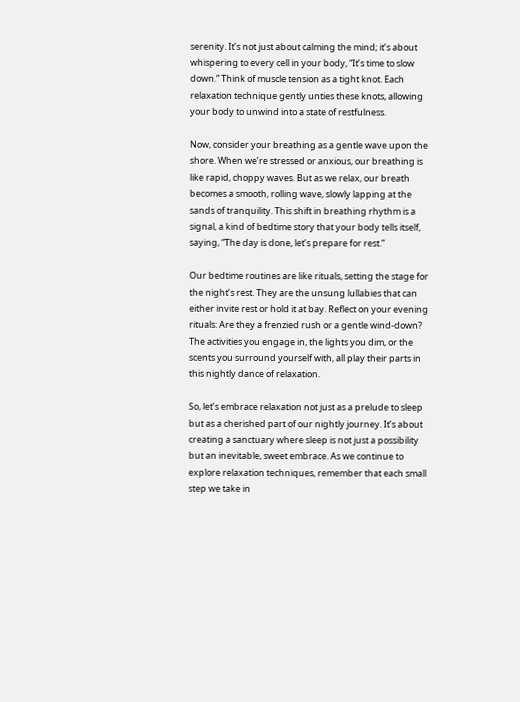serenity. It’s not just about calming the mind; it’s about whispering to every cell in your body, “It’s time to slow down.” Think of muscle tension as a tight knot. Each relaxation technique gently unties these knots, allowing your body to unwind into a state of restfulness.

Now, consider your breathing as a gentle wave upon the shore. When we’re stressed or anxious, our breathing is like rapid, choppy waves. But as we relax, our breath becomes a smooth, rolling wave, slowly lapping at the sands of tranquility. This shift in breathing rhythm is a signal, a kind of bedtime story that your body tells itself, saying, “The day is done, let’s prepare for rest.”

Our bedtime routines are like rituals, setting the stage for the night’s rest. They are the unsung lullabies that can either invite rest or hold it at bay. Reflect on your evening rituals: Are they a frenzied rush or a gentle wind-down? The activities you engage in, the lights you dim, or the scents you surround yourself with, all play their parts in this nightly dance of relaxation.

So, let’s embrace relaxation not just as a prelude to sleep but as a cherished part of our nightly journey. It’s about creating a sanctuary where sleep is not just a possibility but an inevitable, sweet embrace. As we continue to explore relaxation techniques, remember that each small step we take in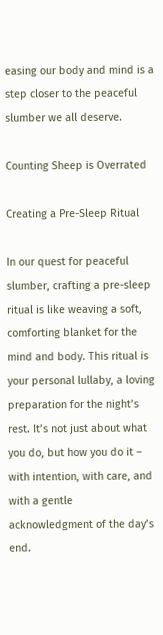easing our body and mind is a step closer to the peaceful slumber we all deserve.

Counting Sheep is Overrated

Creating a Pre-Sleep Ritual

In our quest for peaceful slumber, crafting a pre-sleep ritual is like weaving a soft, comforting blanket for the mind and body. This ritual is your personal lullaby, a loving preparation for the night’s rest. It’s not just about what you do, but how you do it – with intention, with care, and with a gentle acknowledgment of the day’s end.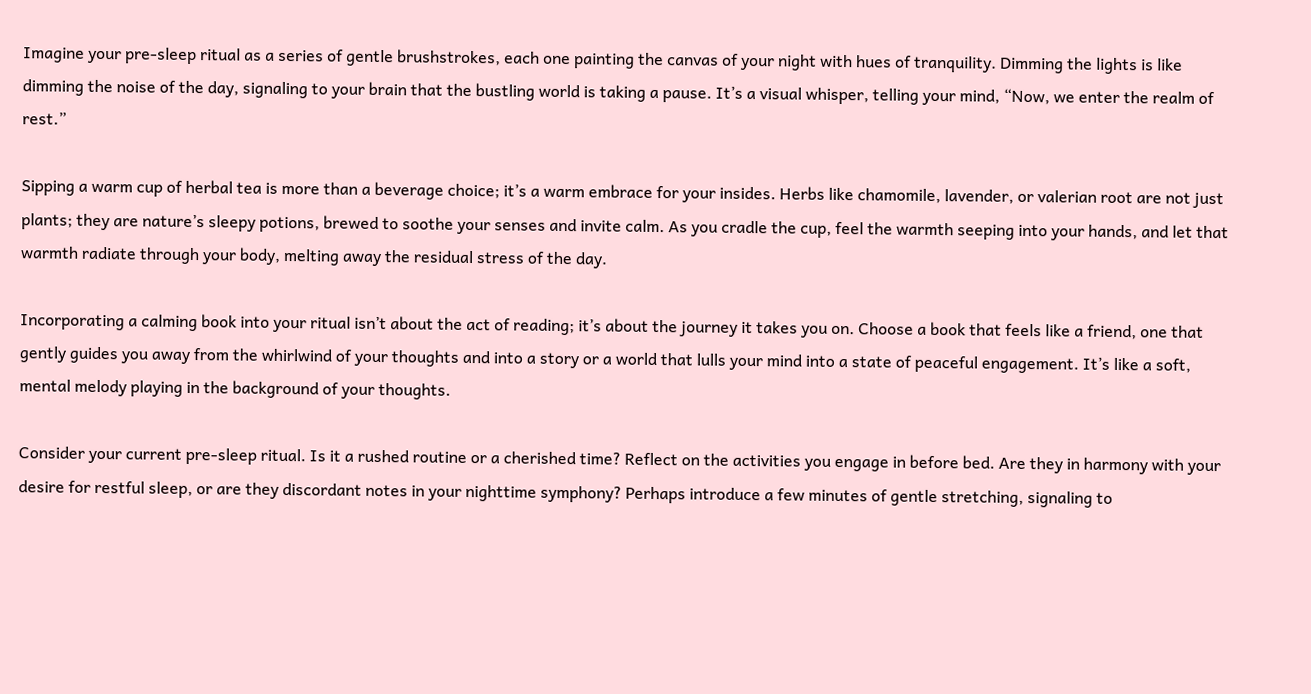Imagine your pre-sleep ritual as a series of gentle brushstrokes, each one painting the canvas of your night with hues of tranquility. Dimming the lights is like dimming the noise of the day, signaling to your brain that the bustling world is taking a pause. It’s a visual whisper, telling your mind, “Now, we enter the realm of rest.”

Sipping a warm cup of herbal tea is more than a beverage choice; it’s a warm embrace for your insides. Herbs like chamomile, lavender, or valerian root are not just plants; they are nature’s sleepy potions, brewed to soothe your senses and invite calm. As you cradle the cup, feel the warmth seeping into your hands, and let that warmth radiate through your body, melting away the residual stress of the day.

Incorporating a calming book into your ritual isn’t about the act of reading; it’s about the journey it takes you on. Choose a book that feels like a friend, one that gently guides you away from the whirlwind of your thoughts and into a story or a world that lulls your mind into a state of peaceful engagement. It’s like a soft, mental melody playing in the background of your thoughts.

Consider your current pre-sleep ritual. Is it a rushed routine or a cherished time? Reflect on the activities you engage in before bed. Are they in harmony with your desire for restful sleep, or are they discordant notes in your nighttime symphony? Perhaps introduce a few minutes of gentle stretching, signaling to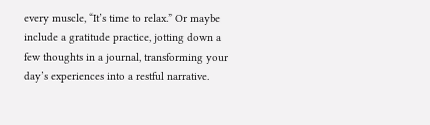every muscle, “It’s time to relax.” Or maybe include a gratitude practice, jotting down a few thoughts in a journal, transforming your day’s experiences into a restful narrative.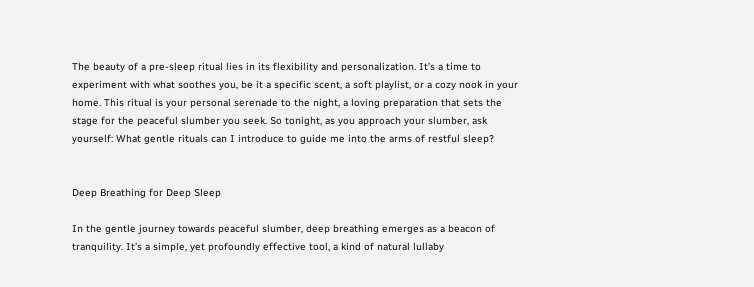The beauty of a pre-sleep ritual lies in its flexibility and personalization. It’s a time to experiment with what soothes you, be it a specific scent, a soft playlist, or a cozy nook in your home. This ritual is your personal serenade to the night, a loving preparation that sets the stage for the peaceful slumber you seek. So tonight, as you approach your slumber, ask yourself: What gentle rituals can I introduce to guide me into the arms of restful sleep?


Deep Breathing for Deep Sleep

In the gentle journey towards peaceful slumber, deep breathing emerges as a beacon of tranquility. It’s a simple, yet profoundly effective tool, a kind of natural lullaby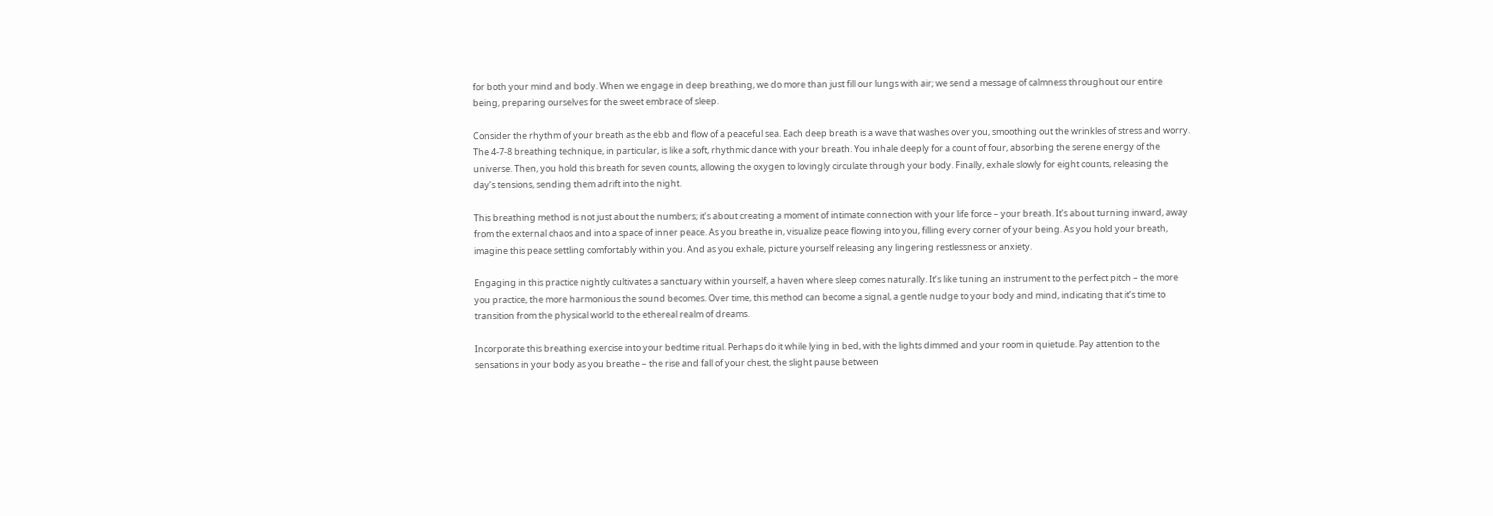for both your mind and body. When we engage in deep breathing, we do more than just fill our lungs with air; we send a message of calmness throughout our entire being, preparing ourselves for the sweet embrace of sleep.

Consider the rhythm of your breath as the ebb and flow of a peaceful sea. Each deep breath is a wave that washes over you, smoothing out the wrinkles of stress and worry. The 4-7-8 breathing technique, in particular, is like a soft, rhythmic dance with your breath. You inhale deeply for a count of four, absorbing the serene energy of the universe. Then, you hold this breath for seven counts, allowing the oxygen to lovingly circulate through your body. Finally, exhale slowly for eight counts, releasing the day’s tensions, sending them adrift into the night.

This breathing method is not just about the numbers; it’s about creating a moment of intimate connection with your life force – your breath. It’s about turning inward, away from the external chaos and into a space of inner peace. As you breathe in, visualize peace flowing into you, filling every corner of your being. As you hold your breath, imagine this peace settling comfortably within you. And as you exhale, picture yourself releasing any lingering restlessness or anxiety.

Engaging in this practice nightly cultivates a sanctuary within yourself, a haven where sleep comes naturally. It’s like tuning an instrument to the perfect pitch – the more you practice, the more harmonious the sound becomes. Over time, this method can become a signal, a gentle nudge to your body and mind, indicating that it’s time to transition from the physical world to the ethereal realm of dreams.

Incorporate this breathing exercise into your bedtime ritual. Perhaps do it while lying in bed, with the lights dimmed and your room in quietude. Pay attention to the sensations in your body as you breathe – the rise and fall of your chest, the slight pause between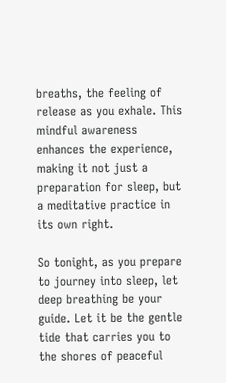breaths, the feeling of release as you exhale. This mindful awareness enhances the experience, making it not just a preparation for sleep, but a meditative practice in its own right.

So tonight, as you prepare to journey into sleep, let deep breathing be your guide. Let it be the gentle tide that carries you to the shores of peaceful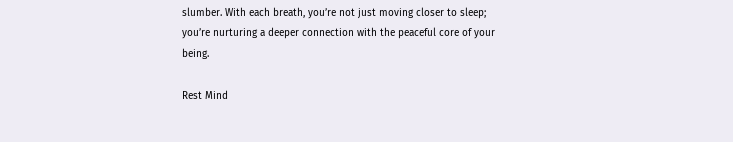slumber. With each breath, you’re not just moving closer to sleep; you’re nurturing a deeper connection with the peaceful core of your being.

Rest Mind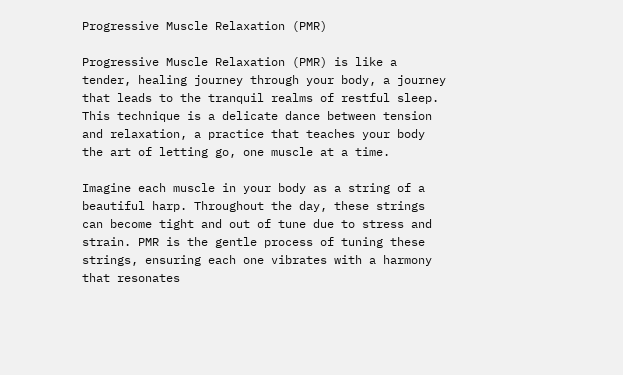Progressive Muscle Relaxation (PMR)

Progressive Muscle Relaxation (PMR) is like a tender, healing journey through your body, a journey that leads to the tranquil realms of restful sleep. This technique is a delicate dance between tension and relaxation, a practice that teaches your body the art of letting go, one muscle at a time.

Imagine each muscle in your body as a string of a beautiful harp. Throughout the day, these strings can become tight and out of tune due to stress and strain. PMR is the gentle process of tuning these strings, ensuring each one vibrates with a harmony that resonates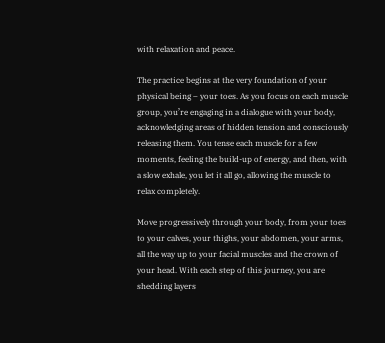with relaxation and peace.

The practice begins at the very foundation of your physical being – your toes. As you focus on each muscle group, you’re engaging in a dialogue with your body, acknowledging areas of hidden tension and consciously releasing them. You tense each muscle for a few moments, feeling the build-up of energy, and then, with a slow exhale, you let it all go, allowing the muscle to relax completely.

Move progressively through your body, from your toes to your calves, your thighs, your abdomen, your arms, all the way up to your facial muscles and the crown of your head. With each step of this journey, you are shedding layers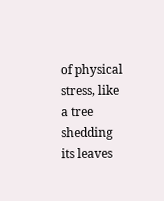of physical stress, like a tree shedding its leaves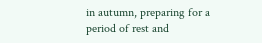in autumn, preparing for a period of rest and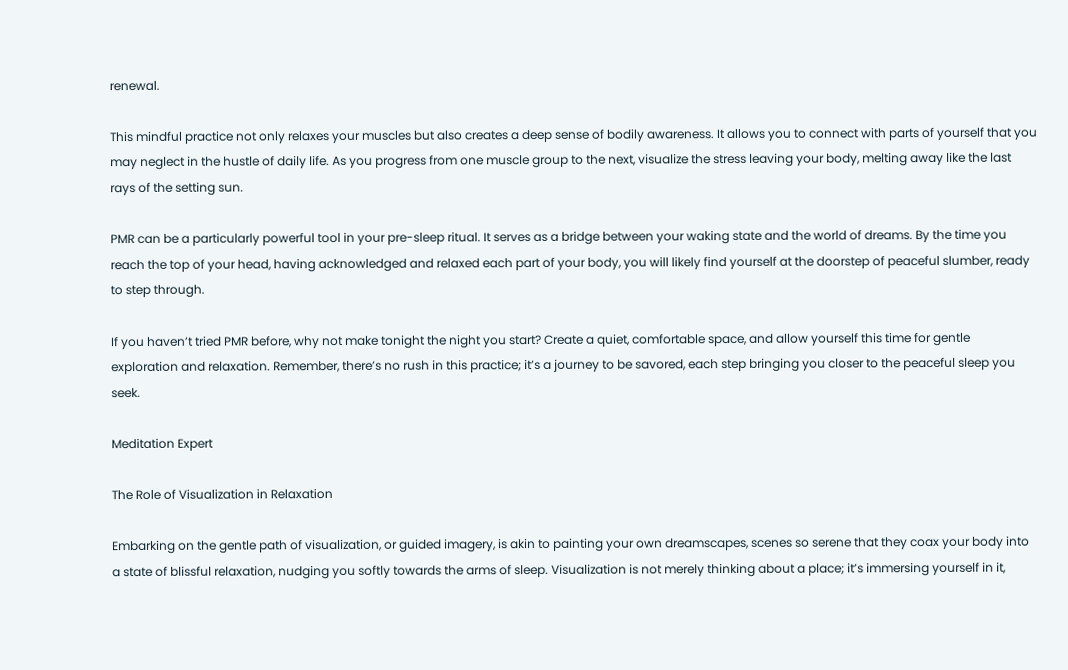renewal.

This mindful practice not only relaxes your muscles but also creates a deep sense of bodily awareness. It allows you to connect with parts of yourself that you may neglect in the hustle of daily life. As you progress from one muscle group to the next, visualize the stress leaving your body, melting away like the last rays of the setting sun.

PMR can be a particularly powerful tool in your pre-sleep ritual. It serves as a bridge between your waking state and the world of dreams. By the time you reach the top of your head, having acknowledged and relaxed each part of your body, you will likely find yourself at the doorstep of peaceful slumber, ready to step through.

If you haven’t tried PMR before, why not make tonight the night you start? Create a quiet, comfortable space, and allow yourself this time for gentle exploration and relaxation. Remember, there’s no rush in this practice; it’s a journey to be savored, each step bringing you closer to the peaceful sleep you seek.

Meditation Expert

The Role of Visualization in Relaxation

Embarking on the gentle path of visualization, or guided imagery, is akin to painting your own dreamscapes, scenes so serene that they coax your body into a state of blissful relaxation, nudging you softly towards the arms of sleep. Visualization is not merely thinking about a place; it’s immersing yourself in it,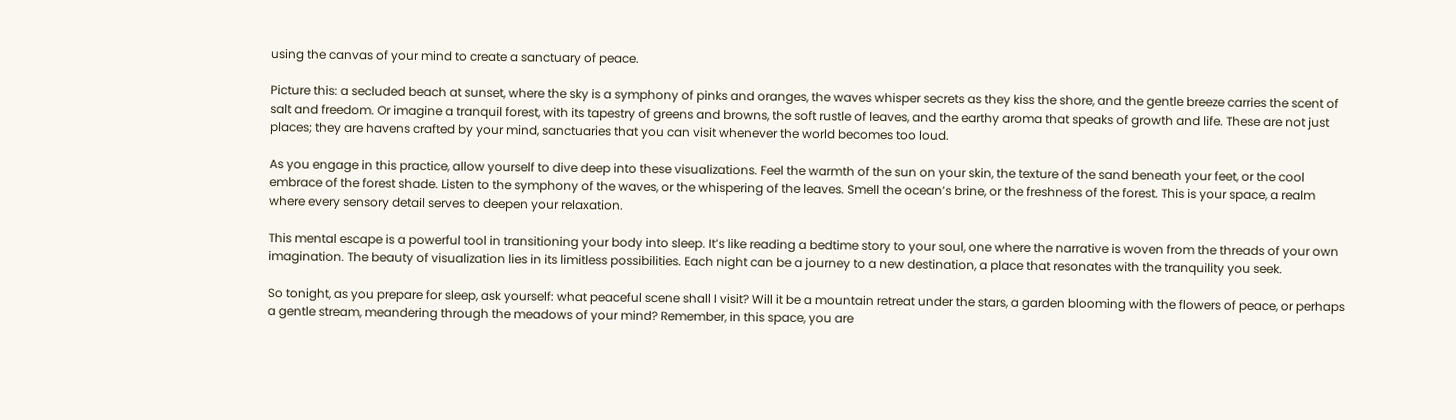using the canvas of your mind to create a sanctuary of peace.

Picture this: a secluded beach at sunset, where the sky is a symphony of pinks and oranges, the waves whisper secrets as they kiss the shore, and the gentle breeze carries the scent of salt and freedom. Or imagine a tranquil forest, with its tapestry of greens and browns, the soft rustle of leaves, and the earthy aroma that speaks of growth and life. These are not just places; they are havens crafted by your mind, sanctuaries that you can visit whenever the world becomes too loud.

As you engage in this practice, allow yourself to dive deep into these visualizations. Feel the warmth of the sun on your skin, the texture of the sand beneath your feet, or the cool embrace of the forest shade. Listen to the symphony of the waves, or the whispering of the leaves. Smell the ocean’s brine, or the freshness of the forest. This is your space, a realm where every sensory detail serves to deepen your relaxation.

This mental escape is a powerful tool in transitioning your body into sleep. It’s like reading a bedtime story to your soul, one where the narrative is woven from the threads of your own imagination. The beauty of visualization lies in its limitless possibilities. Each night can be a journey to a new destination, a place that resonates with the tranquility you seek.

So tonight, as you prepare for sleep, ask yourself: what peaceful scene shall I visit? Will it be a mountain retreat under the stars, a garden blooming with the flowers of peace, or perhaps a gentle stream, meandering through the meadows of your mind? Remember, in this space, you are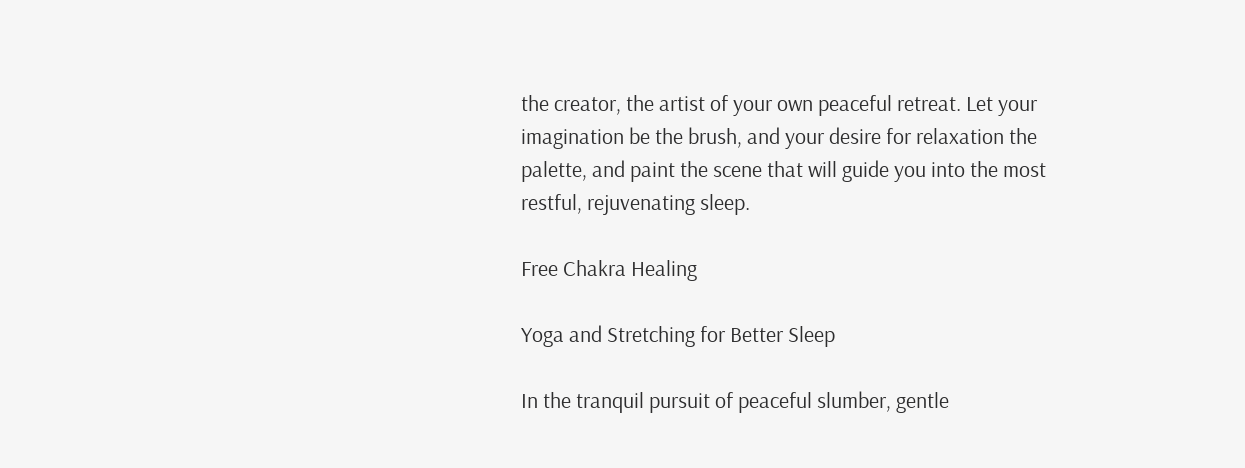the creator, the artist of your own peaceful retreat. Let your imagination be the brush, and your desire for relaxation the palette, and paint the scene that will guide you into the most restful, rejuvenating sleep.

Free Chakra Healing

Yoga and Stretching for Better Sleep

In the tranquil pursuit of peaceful slumber, gentle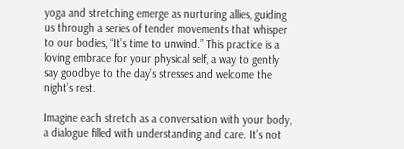yoga and stretching emerge as nurturing allies, guiding us through a series of tender movements that whisper to our bodies, “It’s time to unwind.” This practice is a loving embrace for your physical self, a way to gently say goodbye to the day’s stresses and welcome the night’s rest.

Imagine each stretch as a conversation with your body, a dialogue filled with understanding and care. It’s not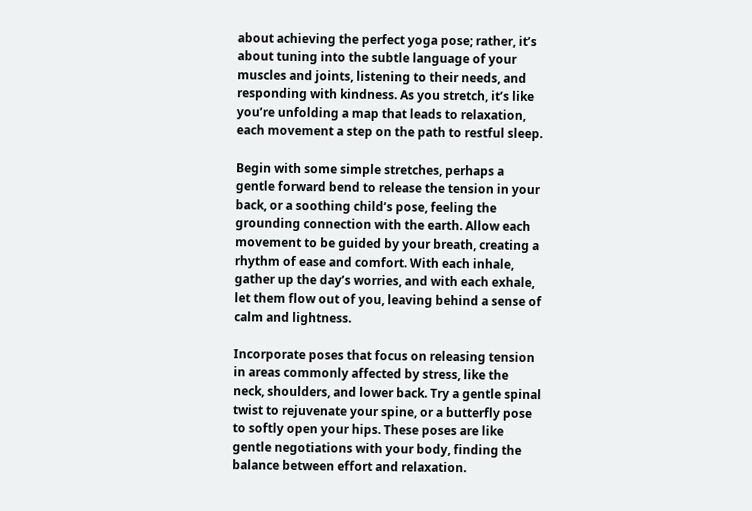about achieving the perfect yoga pose; rather, it’s about tuning into the subtle language of your muscles and joints, listening to their needs, and responding with kindness. As you stretch, it’s like you’re unfolding a map that leads to relaxation, each movement a step on the path to restful sleep.

Begin with some simple stretches, perhaps a gentle forward bend to release the tension in your back, or a soothing child’s pose, feeling the grounding connection with the earth. Allow each movement to be guided by your breath, creating a rhythm of ease and comfort. With each inhale, gather up the day’s worries, and with each exhale, let them flow out of you, leaving behind a sense of calm and lightness.

Incorporate poses that focus on releasing tension in areas commonly affected by stress, like the neck, shoulders, and lower back. Try a gentle spinal twist to rejuvenate your spine, or a butterfly pose to softly open your hips. These poses are like gentle negotiations with your body, finding the balance between effort and relaxation.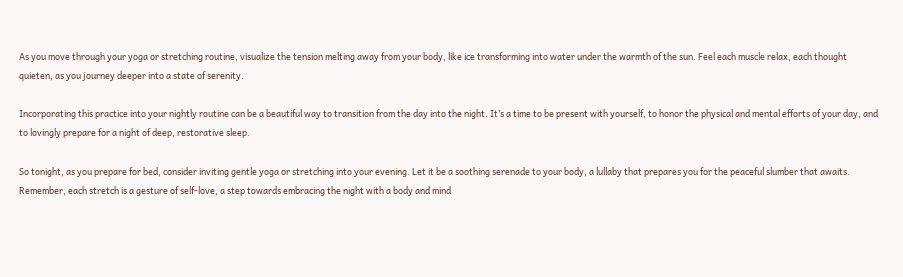As you move through your yoga or stretching routine, visualize the tension melting away from your body, like ice transforming into water under the warmth of the sun. Feel each muscle relax, each thought quieten, as you journey deeper into a state of serenity.

Incorporating this practice into your nightly routine can be a beautiful way to transition from the day into the night. It’s a time to be present with yourself, to honor the physical and mental efforts of your day, and to lovingly prepare for a night of deep, restorative sleep.

So tonight, as you prepare for bed, consider inviting gentle yoga or stretching into your evening. Let it be a soothing serenade to your body, a lullaby that prepares you for the peaceful slumber that awaits. Remember, each stretch is a gesture of self-love, a step towards embracing the night with a body and mind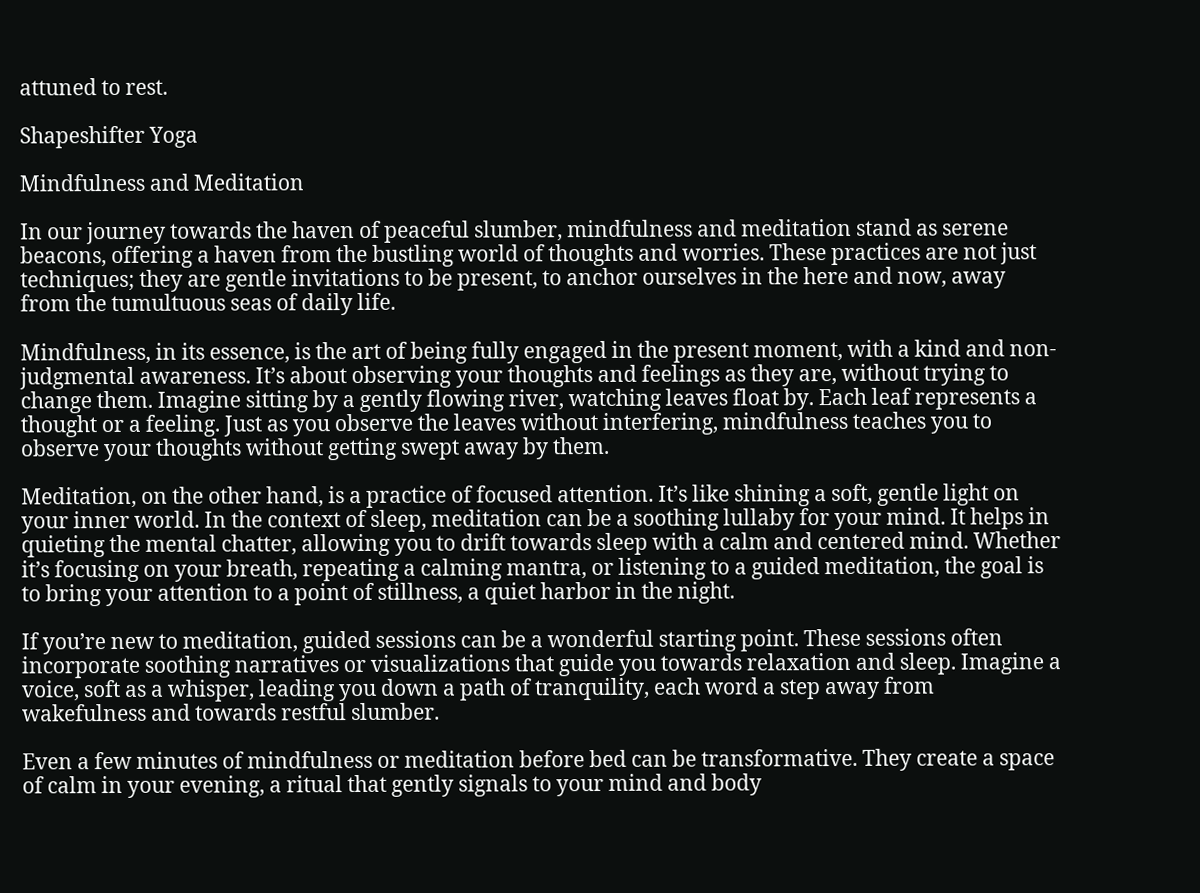attuned to rest.

Shapeshifter Yoga

Mindfulness and Meditation

In our journey towards the haven of peaceful slumber, mindfulness and meditation stand as serene beacons, offering a haven from the bustling world of thoughts and worries. These practices are not just techniques; they are gentle invitations to be present, to anchor ourselves in the here and now, away from the tumultuous seas of daily life.

Mindfulness, in its essence, is the art of being fully engaged in the present moment, with a kind and non-judgmental awareness. It’s about observing your thoughts and feelings as they are, without trying to change them. Imagine sitting by a gently flowing river, watching leaves float by. Each leaf represents a thought or a feeling. Just as you observe the leaves without interfering, mindfulness teaches you to observe your thoughts without getting swept away by them.

Meditation, on the other hand, is a practice of focused attention. It’s like shining a soft, gentle light on your inner world. In the context of sleep, meditation can be a soothing lullaby for your mind. It helps in quieting the mental chatter, allowing you to drift towards sleep with a calm and centered mind. Whether it’s focusing on your breath, repeating a calming mantra, or listening to a guided meditation, the goal is to bring your attention to a point of stillness, a quiet harbor in the night.

If you’re new to meditation, guided sessions can be a wonderful starting point. These sessions often incorporate soothing narratives or visualizations that guide you towards relaxation and sleep. Imagine a voice, soft as a whisper, leading you down a path of tranquility, each word a step away from wakefulness and towards restful slumber.

Even a few minutes of mindfulness or meditation before bed can be transformative. They create a space of calm in your evening, a ritual that gently signals to your mind and body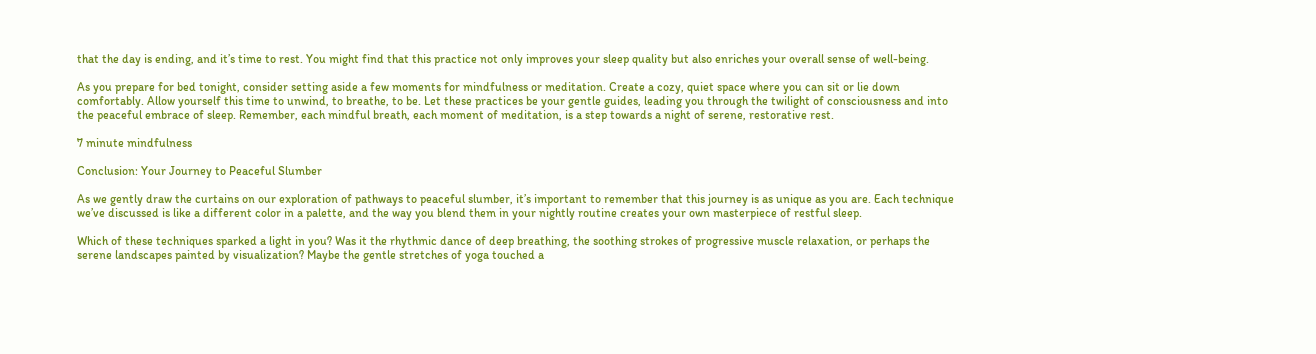that the day is ending, and it’s time to rest. You might find that this practice not only improves your sleep quality but also enriches your overall sense of well-being.

As you prepare for bed tonight, consider setting aside a few moments for mindfulness or meditation. Create a cozy, quiet space where you can sit or lie down comfortably. Allow yourself this time to unwind, to breathe, to be. Let these practices be your gentle guides, leading you through the twilight of consciousness and into the peaceful embrace of sleep. Remember, each mindful breath, each moment of meditation, is a step towards a night of serene, restorative rest.

7 minute mindfulness

Conclusion: Your Journey to Peaceful Slumber

As we gently draw the curtains on our exploration of pathways to peaceful slumber, it’s important to remember that this journey is as unique as you are. Each technique we’ve discussed is like a different color in a palette, and the way you blend them in your nightly routine creates your own masterpiece of restful sleep.

Which of these techniques sparked a light in you? Was it the rhythmic dance of deep breathing, the soothing strokes of progressive muscle relaxation, or perhaps the serene landscapes painted by visualization? Maybe the gentle stretches of yoga touched a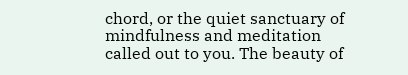chord, or the quiet sanctuary of mindfulness and meditation called out to you. The beauty of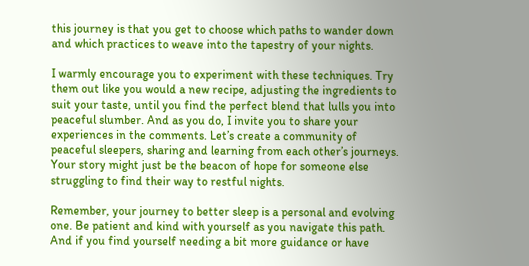this journey is that you get to choose which paths to wander down and which practices to weave into the tapestry of your nights.

I warmly encourage you to experiment with these techniques. Try them out like you would a new recipe, adjusting the ingredients to suit your taste, until you find the perfect blend that lulls you into peaceful slumber. And as you do, I invite you to share your experiences in the comments. Let’s create a community of peaceful sleepers, sharing and learning from each other’s journeys. Your story might just be the beacon of hope for someone else struggling to find their way to restful nights.

Remember, your journey to better sleep is a personal and evolving one. Be patient and kind with yourself as you navigate this path. And if you find yourself needing a bit more guidance or have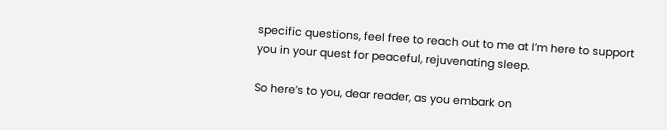specific questions, feel free to reach out to me at I’m here to support you in your quest for peaceful, rejuvenating sleep.

So here’s to you, dear reader, as you embark on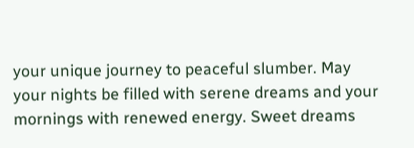your unique journey to peaceful slumber. May your nights be filled with serene dreams and your mornings with renewed energy. Sweet dreams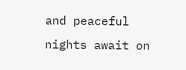and peaceful nights await on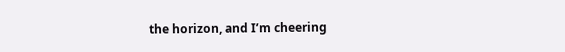the horizon, and I’m cheering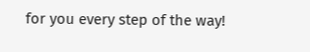for you every step of the way!